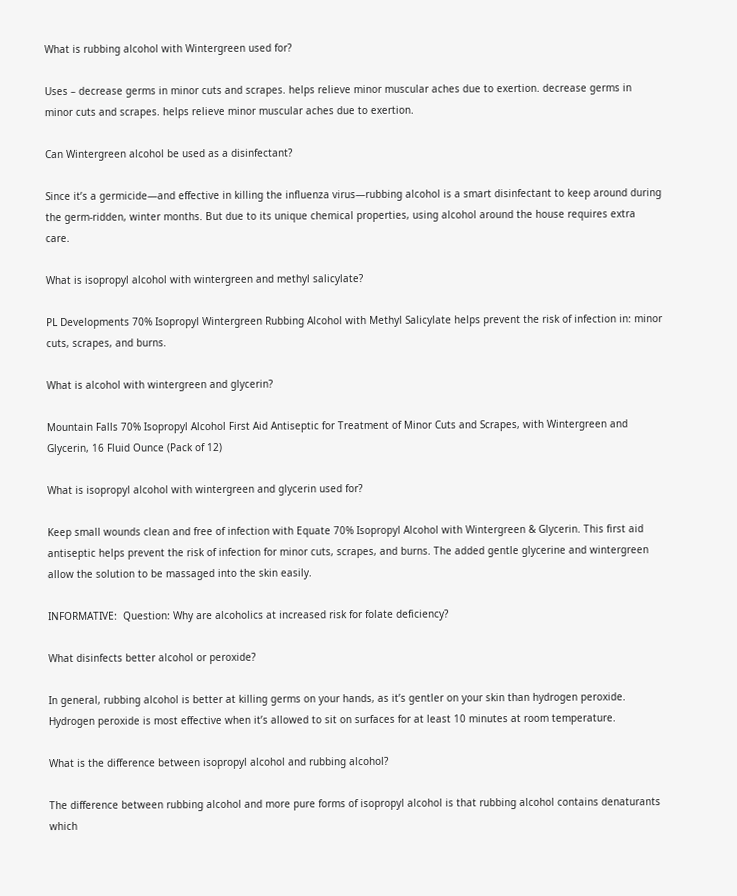What is rubbing alcohol with Wintergreen used for?

Uses – decrease germs in minor cuts and scrapes. helps relieve minor muscular aches due to exertion. decrease germs in minor cuts and scrapes. helps relieve minor muscular aches due to exertion.

Can Wintergreen alcohol be used as a disinfectant?

Since it’s a germicide—and effective in killing the influenza virus—rubbing alcohol is a smart disinfectant to keep around during the germ-ridden, winter months. But due to its unique chemical properties, using alcohol around the house requires extra care.

What is isopropyl alcohol with wintergreen and methyl salicylate?

PL Developments 70% Isopropyl Wintergreen Rubbing Alcohol with Methyl Salicylate helps prevent the risk of infection in: minor cuts, scrapes, and burns.

What is alcohol with wintergreen and glycerin?

Mountain Falls 70% Isopropyl Alcohol First Aid Antiseptic for Treatment of Minor Cuts and Scrapes, with Wintergreen and Glycerin, 16 Fluid Ounce (Pack of 12)

What is isopropyl alcohol with wintergreen and glycerin used for?

Keep small wounds clean and free of infection with Equate 70% Isopropyl Alcohol with Wintergreen & Glycerin. This first aid antiseptic helps prevent the risk of infection for minor cuts, scrapes, and burns. The added gentle glycerine and wintergreen allow the solution to be massaged into the skin easily.

INFORMATIVE:  Question: Why are alcoholics at increased risk for folate deficiency?

What disinfects better alcohol or peroxide?

In general, rubbing alcohol is better at killing germs on your hands, as it’s gentler on your skin than hydrogen peroxide. Hydrogen peroxide is most effective when it’s allowed to sit on surfaces for at least 10 minutes at room temperature.

What is the difference between isopropyl alcohol and rubbing alcohol?

The difference between rubbing alcohol and more pure forms of isopropyl alcohol is that rubbing alcohol contains denaturants which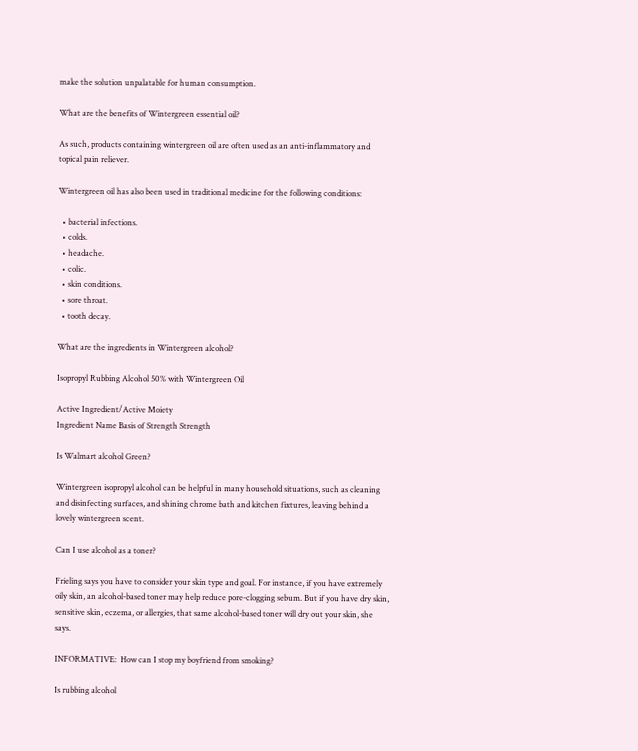make the solution unpalatable for human consumption.

What are the benefits of Wintergreen essential oil?

As such, products containing wintergreen oil are often used as an anti-inflammatory and topical pain reliever.

Wintergreen oil has also been used in traditional medicine for the following conditions:

  • bacterial infections.
  • colds.
  • headache.
  • colic.
  • skin conditions.
  • sore throat.
  • tooth decay.

What are the ingredients in Wintergreen alcohol?

Isopropyl Rubbing Alcohol 50% with Wintergreen Oil

Active Ingredient/Active Moiety
Ingredient Name Basis of Strength Strength

Is Walmart alcohol Green?

Wintergreen isopropyl alcohol can be helpful in many household situations, such as cleaning and disinfecting surfaces, and shining chrome bath and kitchen fixtures, leaving behind a lovely wintergreen scent.

Can I use alcohol as a toner?

Frieling says you have to consider your skin type and goal. For instance, if you have extremely oily skin, an alcohol-based toner may help reduce pore-clogging sebum. But if you have dry skin, sensitive skin, eczema, or allergies, that same alcohol-based toner will dry out your skin, she says.

INFORMATIVE:  How can I stop my boyfriend from smoking?

Is rubbing alcohol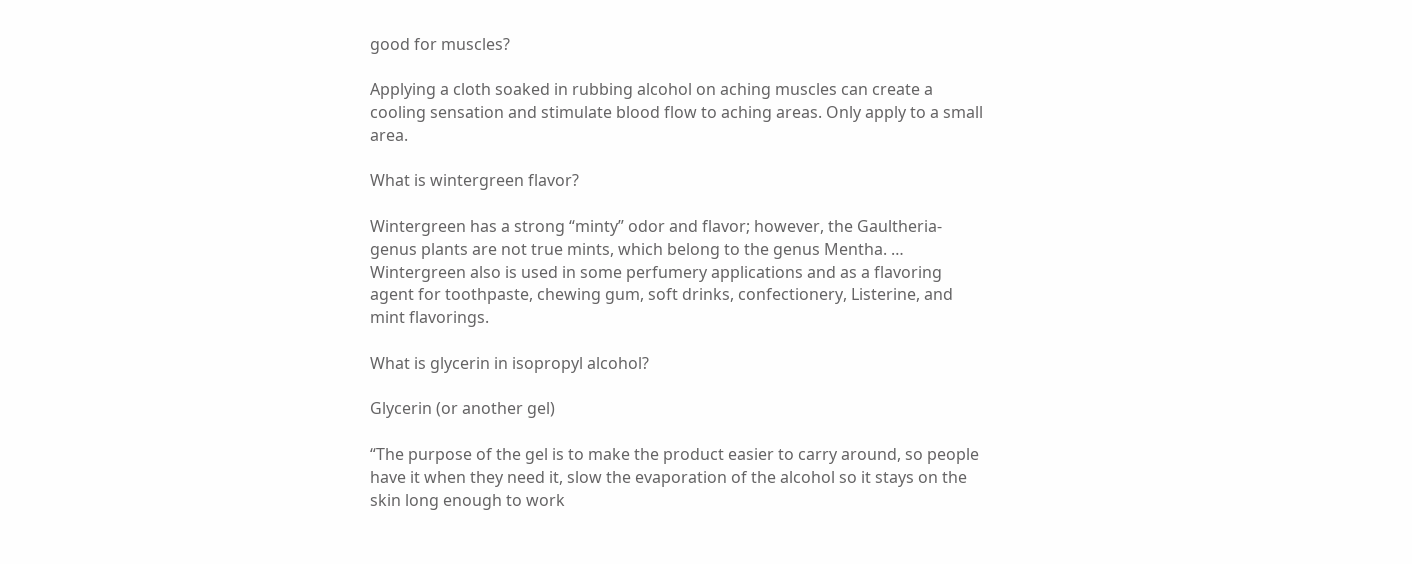good for muscles?

Applying a cloth soaked in rubbing alcohol on aching muscles can create a cooling sensation and stimulate blood flow to aching areas. Only apply to a small area.

What is wintergreen flavor?

Wintergreen has a strong “minty” odor and flavor; however, the Gaultheria-genus plants are not true mints, which belong to the genus Mentha. … Wintergreen also is used in some perfumery applications and as a flavoring agent for toothpaste, chewing gum, soft drinks, confectionery, Listerine, and mint flavorings.

What is glycerin in isopropyl alcohol?

Glycerin (or another gel)

“The purpose of the gel is to make the product easier to carry around, so people have it when they need it, slow the evaporation of the alcohol so it stays on the skin long enough to work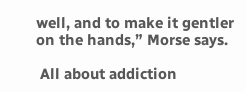well, and to make it gentler on the hands,” Morse says.

 All about addiction